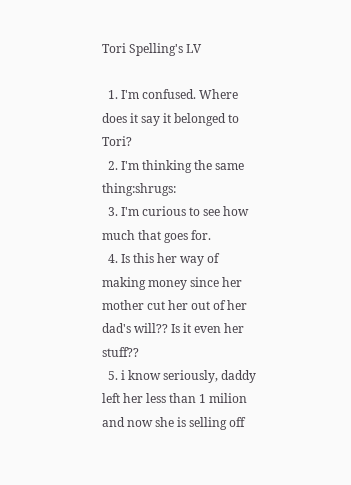Tori Spelling's LV

  1. I'm confused. Where does it say it belonged to Tori?
  2. I'm thinking the same thing:shrugs:
  3. I'm curious to see how much that goes for.
  4. Is this her way of making money since her mother cut her out of her dad's will?? Is it even her stuff??
  5. i know seriously, daddy left her less than 1 milion and now she is selling off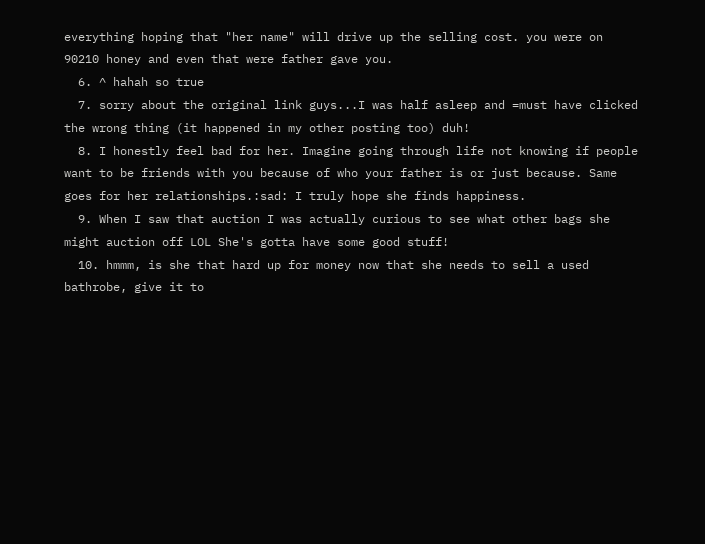everything hoping that "her name" will drive up the selling cost. you were on 90210 honey and even that were father gave you.
  6. ^ hahah so true
  7. sorry about the original link guys...I was half asleep and =must have clicked the wrong thing (it happened in my other posting too) duh!
  8. I honestly feel bad for her. Imagine going through life not knowing if people want to be friends with you because of who your father is or just because. Same goes for her relationships.:sad: I truly hope she finds happiness.
  9. When I saw that auction I was actually curious to see what other bags she might auction off LOL She's gotta have some good stuff!
  10. hmmm, is she that hard up for money now that she needs to sell a used bathrobe, give it to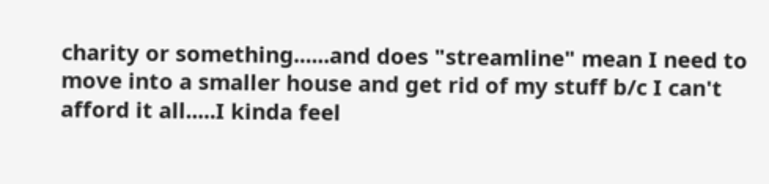charity or something......and does "streamline" mean I need to move into a smaller house and get rid of my stuff b/c I can't afford it all.....I kinda feel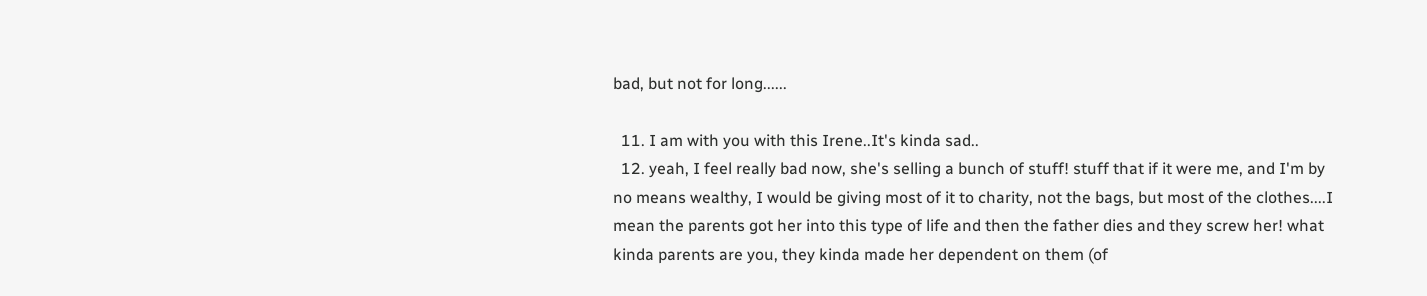bad, but not for long......

  11. I am with you with this Irene..It's kinda sad..
  12. yeah, I feel really bad now, she's selling a bunch of stuff! stuff that if it were me, and I'm by no means wealthy, I would be giving most of it to charity, not the bags, but most of the clothes....I mean the parents got her into this type of life and then the father dies and they screw her! what kinda parents are you, they kinda made her dependent on them (of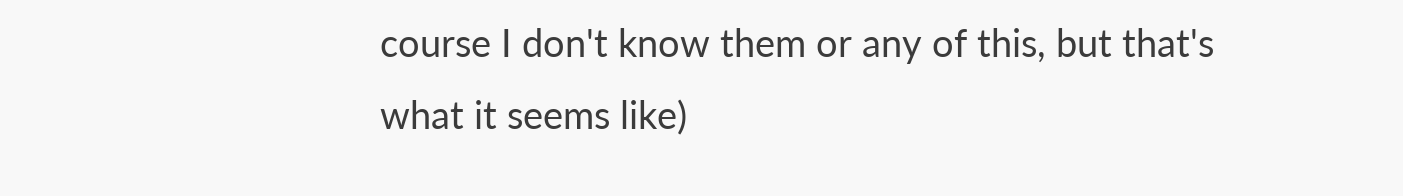course I don't know them or any of this, but that's what it seems like)